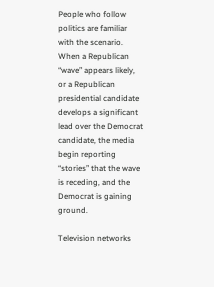People who follow politics are familiar with the scenario. When a Republican “wave” appears likely, or a Republican presidential candidate develops a significant lead over the Democrat candidate, the media begin reporting “stories” that the wave is receding, and the Democrat is gaining ground.

Television networks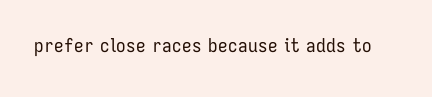prefer close races because it adds to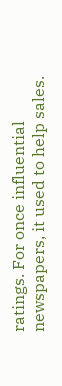ratings. For once influential newspapers, it used to help sales.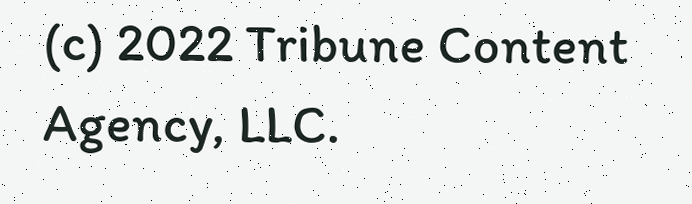(c) 2022 Tribune Content Agency, LLC.